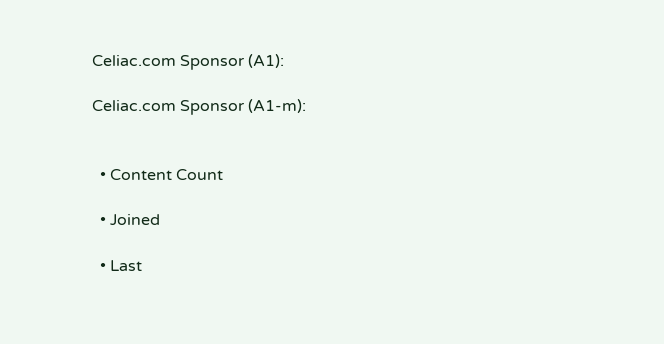Celiac.com Sponsor (A1):

Celiac.com Sponsor (A1-m):


  • Content Count

  • Joined

  • Last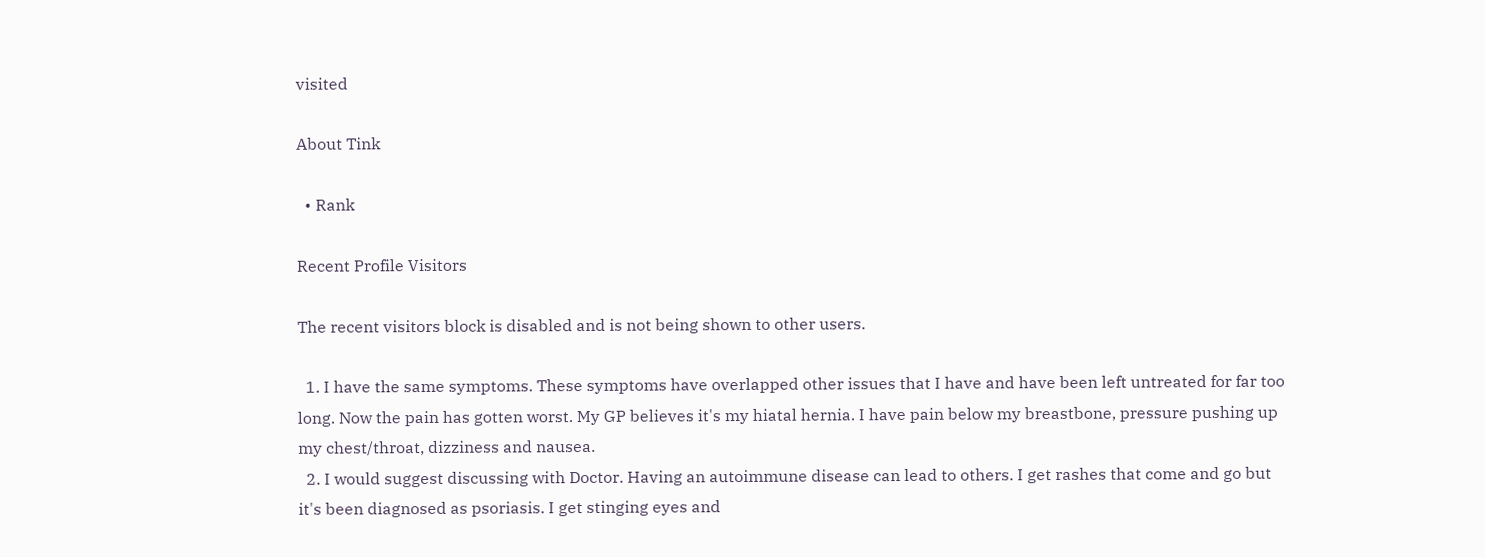visited

About Tink

  • Rank

Recent Profile Visitors

The recent visitors block is disabled and is not being shown to other users.

  1. I have the same symptoms. These symptoms have overlapped other issues that I have and have been left untreated for far too long. Now the pain has gotten worst. My GP believes it's my hiatal hernia. I have pain below my breastbone, pressure pushing up my chest/throat, dizziness and nausea.
  2. I would suggest discussing with Doctor. Having an autoimmune disease can lead to others. I get rashes that come and go but it's been diagnosed as psoriasis. I get stinging eyes and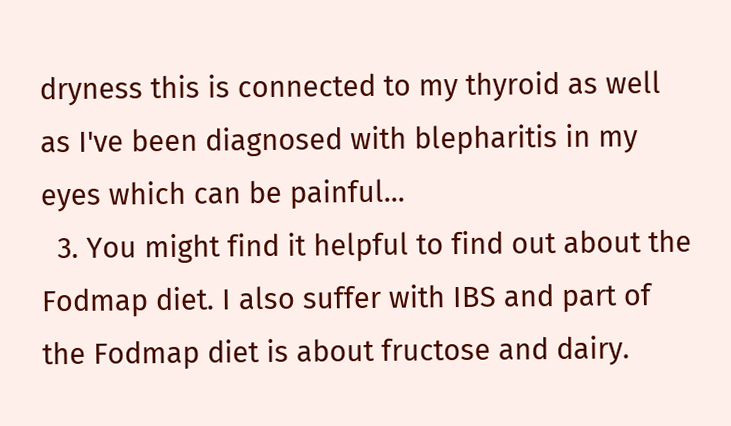dryness this is connected to my thyroid as well as I've been diagnosed with blepharitis in my eyes which can be painful...
  3. You might find it helpful to find out about the Fodmap diet. I also suffer with IBS and part of the Fodmap diet is about fructose and dairy.